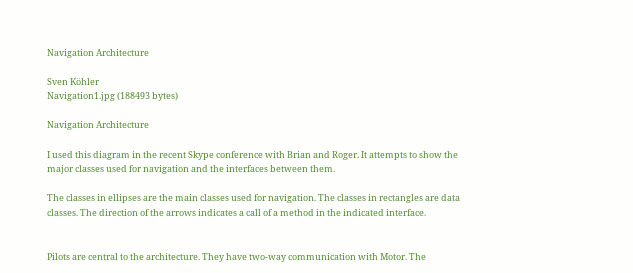Navigation Architecture

Sven Köhler
Navigation1.jpg (188493 bytes)

Navigation Architecture

I used this diagram in the recent Skype conference with Brian and Roger. It attempts to show the major classes used for navigation and the interfaces between them.

The classes in ellipses are the main classes used for navigation. The classes in rectangles are data classes. The direction of the arrows indicates a call of a method in the indicated interface.


Pilots are central to the architecture. They have two-way communication with Motor. The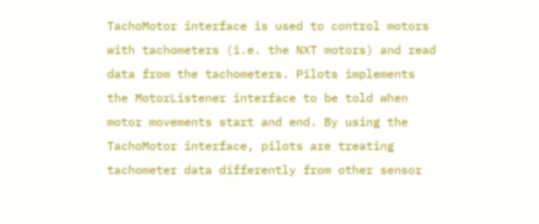TachoMotor interface is used to control motors with tachometers (i.e. the NXT motors) and read data from the tachometers. Pilots implements the MotorListener interface to be told when motor movements start and end. By using the TachoMotor interface, pilots are treating tachometer data differently from other sensor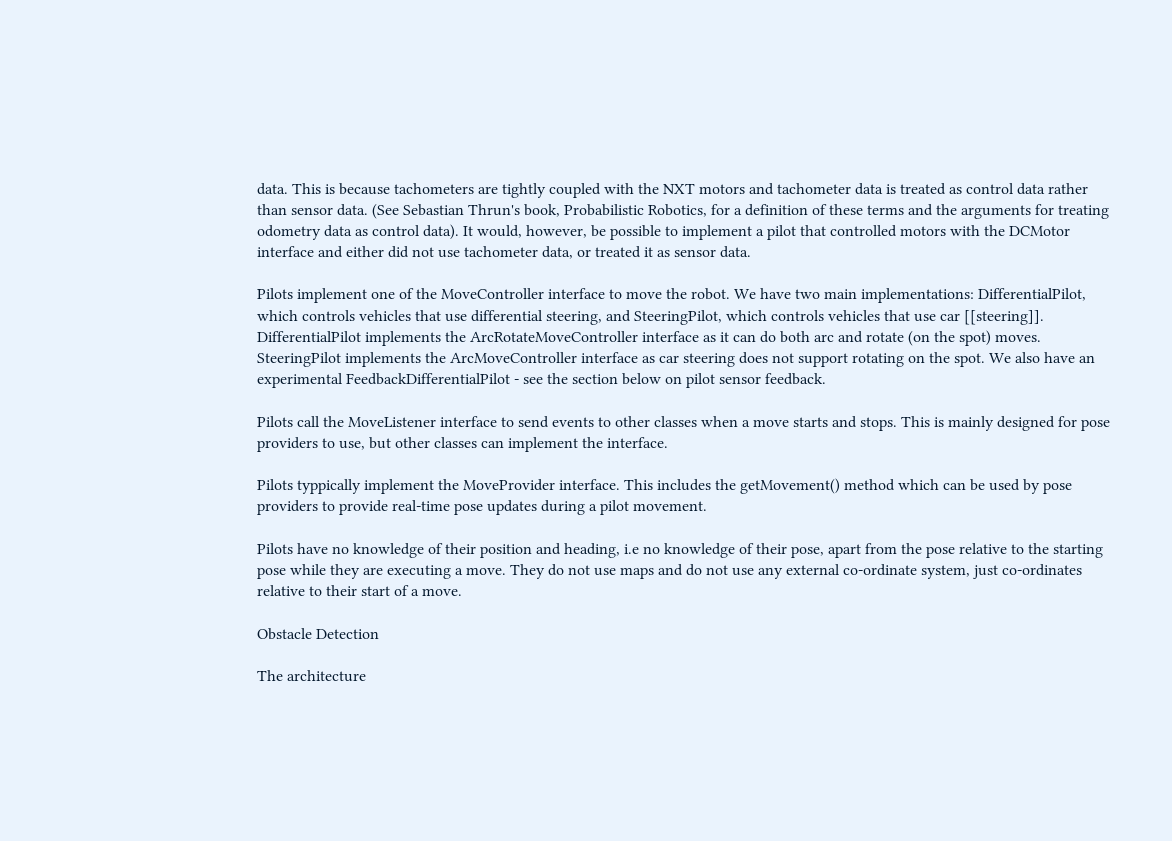data. This is because tachometers are tightly coupled with the NXT motors and tachometer data is treated as control data rather than sensor data. (See Sebastian Thrun's book, Probabilistic Robotics, for a definition of these terms and the arguments for treating odometry data as control data). It would, however, be possible to implement a pilot that controlled motors with the DCMotor interface and either did not use tachometer data, or treated it as sensor data.

Pilots implement one of the MoveController interface to move the robot. We have two main implementations: DifferentialPilot, which controls vehicles that use differential steering, and SteeringPilot, which controls vehicles that use car [[steering]]. DifferentialPilot implements the ArcRotateMoveController interface as it can do both arc and rotate (on the spot) moves. SteeringPilot implements the ArcMoveController interface as car steering does not support rotating on the spot. We also have an experimental FeedbackDifferentialPilot - see the section below on pilot sensor feedback.

Pilots call the MoveListener interface to send events to other classes when a move starts and stops. This is mainly designed for pose providers to use, but other classes can implement the interface.

Pilots typpically implement the MoveProvider interface. This includes the getMovement() method which can be used by pose providers to provide real-time pose updates during a pilot movement.

Pilots have no knowledge of their position and heading, i.e no knowledge of their pose, apart from the pose relative to the starting pose while they are executing a move. They do not use maps and do not use any external co-ordinate system, just co-ordinates relative to their start of a move.

Obstacle Detection

The architecture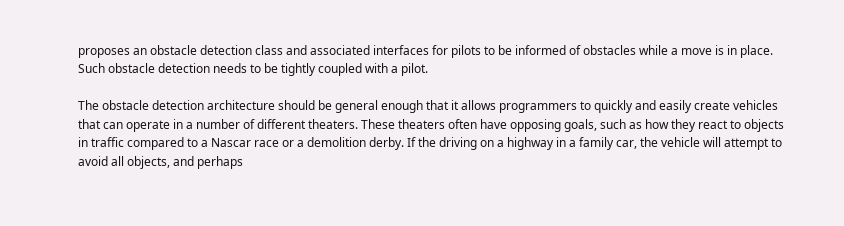proposes an obstacle detection class and associated interfaces for pilots to be informed of obstacles while a move is in place. Such obstacle detection needs to be tightly coupled with a pilot.

The obstacle detection architecture should be general enough that it allows programmers to quickly and easily create vehicles that can operate in a number of different theaters. These theaters often have opposing goals, such as how they react to objects in traffic compared to a Nascar race or a demolition derby. If the driving on a highway in a family car, the vehicle will attempt to avoid all objects, and perhaps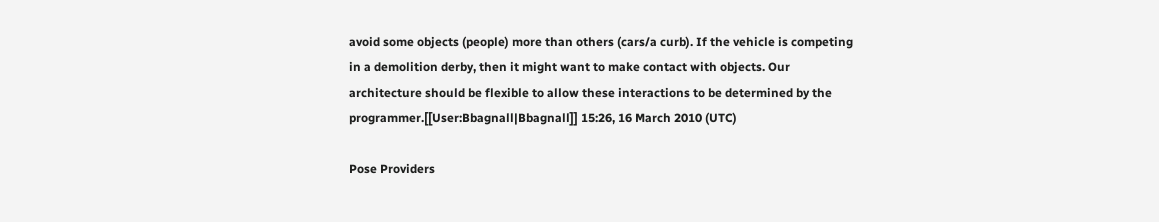avoid some objects (people) more than others (cars/a curb). If the vehicle is competing in a demolition derby, then it might want to make contact with objects. Our architecture should be flexible to allow these interactions to be determined by the programmer.[[User:Bbagnall|Bbagnall]] 15:26, 16 March 2010 (UTC)

Pose Providers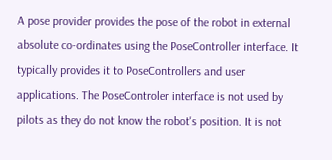A pose provider provides the pose of the robot in external absolute co-ordinates using the PoseController interface. It typically provides it to PoseControllers and user applications. The PoseControler interface is not used by pilots as they do not know the robot's position. It is not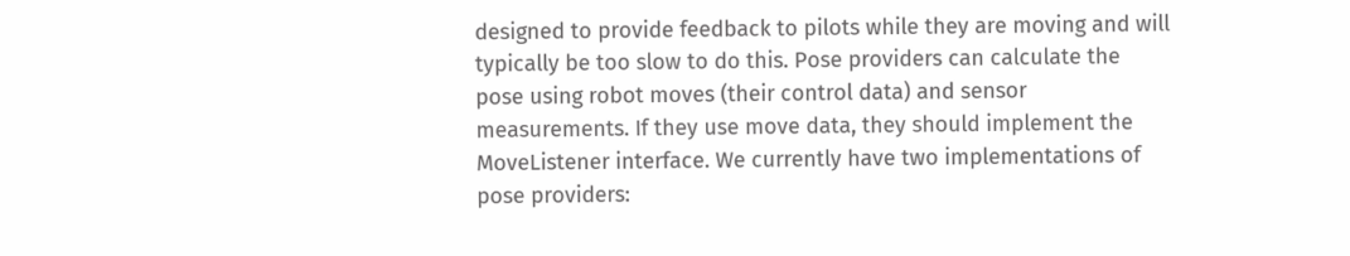designed to provide feedback to pilots while they are moving and will typically be too slow to do this. Pose providers can calculate the pose using robot moves (their control data) and sensor measurements. If they use move data, they should implement the MoveListener interface. We currently have two implementations of pose providers: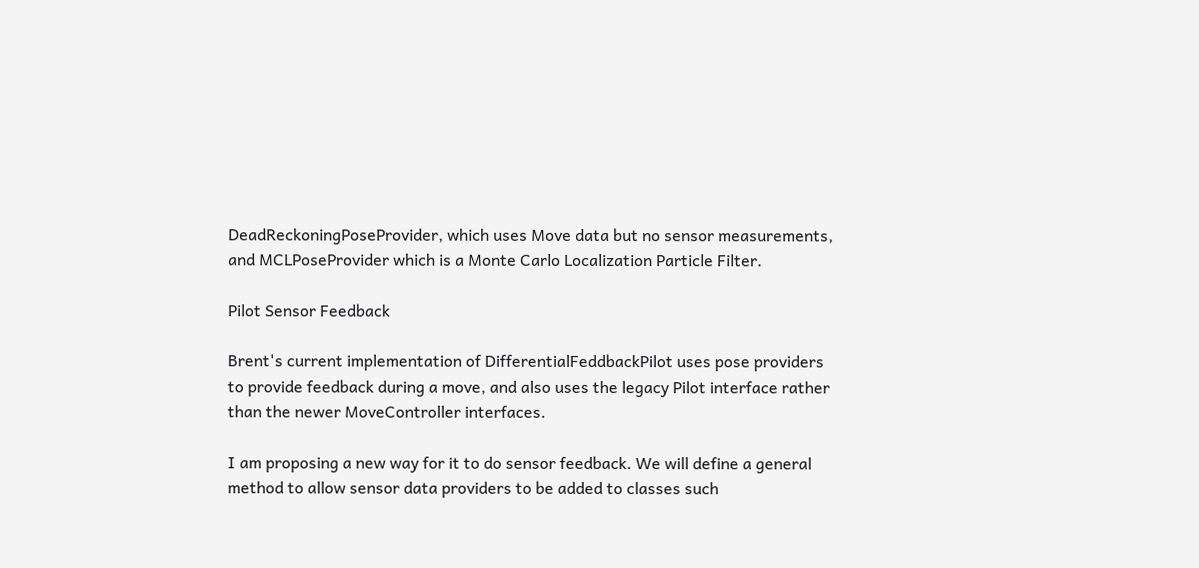DeadReckoningPoseProvider, which uses Move data but no sensor measurements, and MCLPoseProvider which is a Monte Carlo Localization Particle Filter.

Pilot Sensor Feedback

Brent's current implementation of DifferentialFeddbackPilot uses pose providers to provide feedback during a move, and also uses the legacy Pilot interface rather than the newer MoveController interfaces.

I am proposing a new way for it to do sensor feedback. We will define a general method to allow sensor data providers to be added to classes such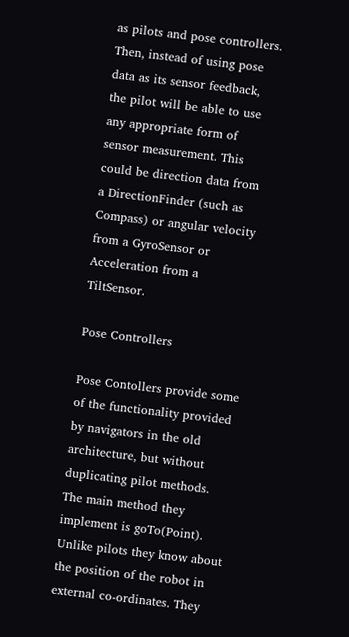as pilots and pose controllers. Then, instead of using pose data as its sensor feedback, the pilot will be able to use any appropriate form of sensor measurement. This could be direction data from a DirectionFinder (such as Compass) or angular velocity from a GyroSensor or Acceleration from a TiltSensor.

Pose Controllers

Pose Contollers provide some of the functionality provided by navigators in the old architecture, but without duplicating pilot methods. The main method they implement is goTo(Point). Unlike pilots they know about the position of the robot in external co-ordinates. They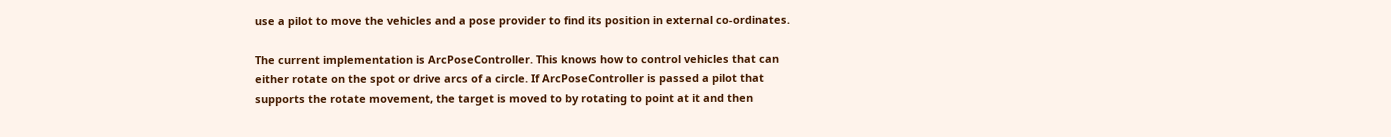use a pilot to move the vehicles and a pose provider to find its position in external co-ordinates.

The current implementation is ArcPoseController. This knows how to control vehicles that can either rotate on the spot or drive arcs of a circle. If ArcPoseController is passed a pilot that supports the rotate movement, the target is moved to by rotating to point at it and then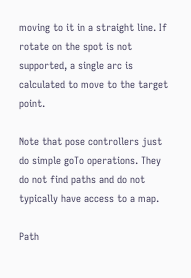moving to it in a straight line. If rotate on the spot is not supported, a single arc is calculated to move to the target point.

Note that pose controllers just do simple goTo operations. They do not find paths and do not typically have access to a map.

Path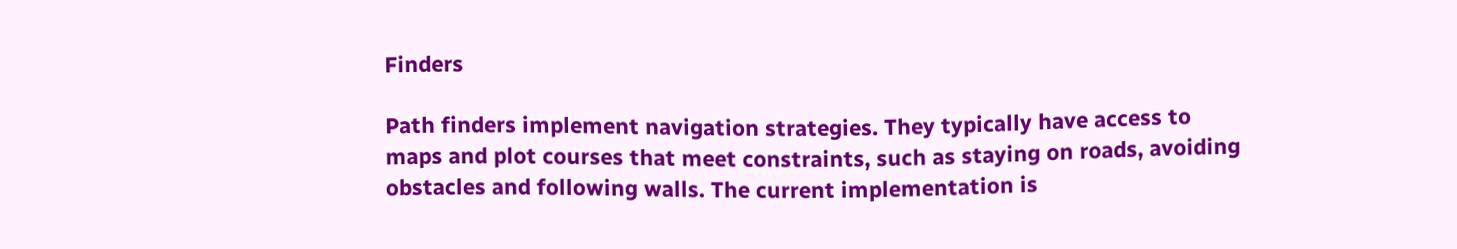Finders

Path finders implement navigation strategies. They typically have access to maps and plot courses that meet constraints, such as staying on roads, avoiding obstacles and following walls. The current implementation is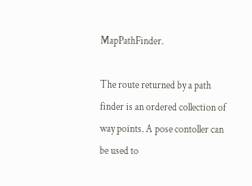MapPathFinder.

The route returned by a path finder is an ordered collection of way points. A pose contoller can be used to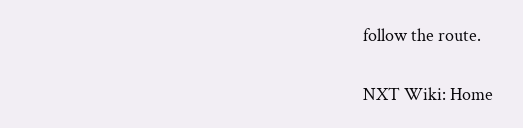follow the route.


NXT Wiki: Home